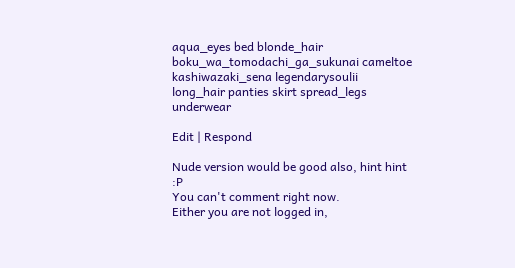aqua_eyes bed blonde_hair boku_wa_tomodachi_ga_sukunai cameltoe kashiwazaki_sena legendarysoulii long_hair panties skirt spread_legs underwear

Edit | Respond

Nude version would be good also, hint hint :P
You can't comment right now.
Either you are not logged in,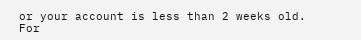or your account is less than 2 weeks old.
For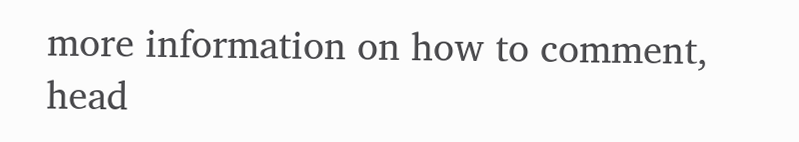more information on how to comment, head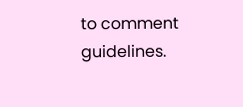to comment guidelines.